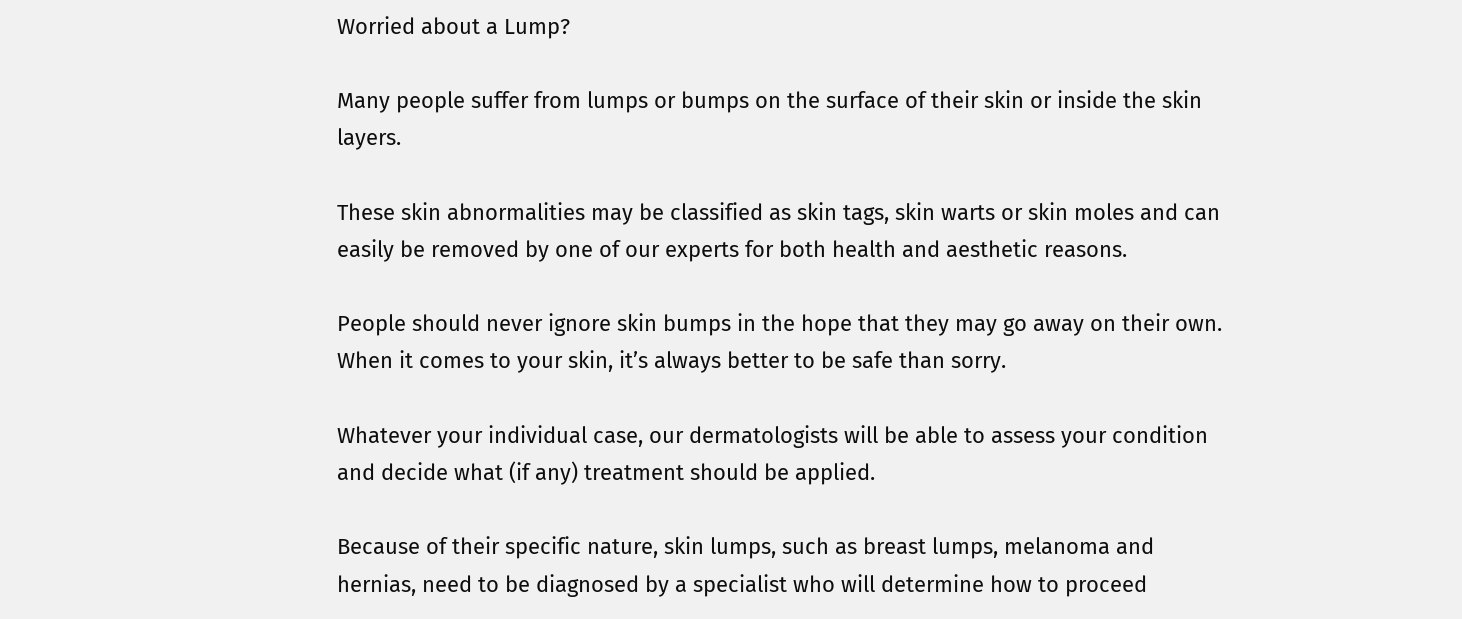Worried about a Lump?

Many people suffer from lumps or bumps on the surface of their skin or inside the skin layers.

These skin abnormalities may be classified as skin tags, skin warts or skin moles and can easily be removed by one of our experts for both health and aesthetic reasons.

People should never ignore skin bumps in the hope that they may go away on their own. When it comes to your skin, it’s always better to be safe than sorry.

Whatever your individual case, our dermatologists will be able to assess your condition and decide what (if any) treatment should be applied.

Because of their specific nature, skin lumps, such as breast lumps, melanoma and hernias, need to be diagnosed by a specialist who will determine how to proceed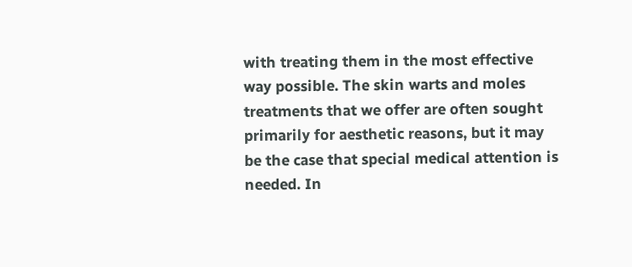with treating them in the most effective way possible. The skin warts and moles treatments that we offer are often sought primarily for aesthetic reasons, but it may be the case that special medical attention is needed. In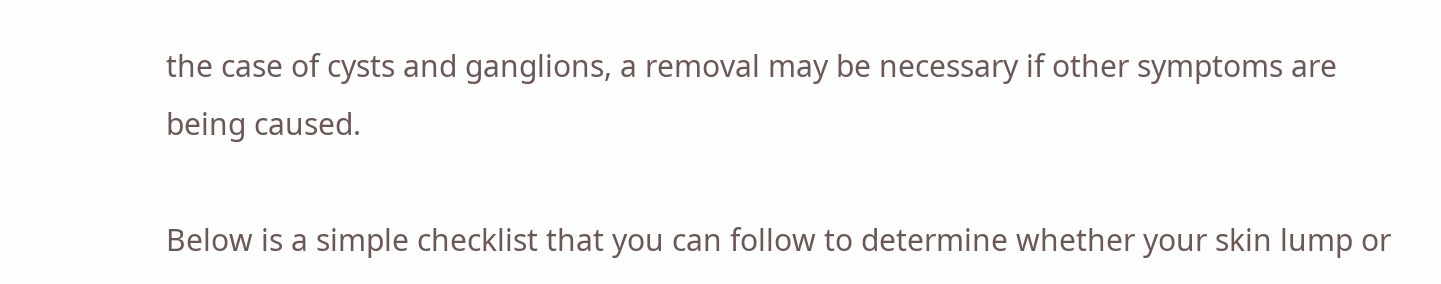the case of cysts and ganglions, a removal may be necessary if other symptoms are being caused.

Below is a simple checklist that you can follow to determine whether your skin lump or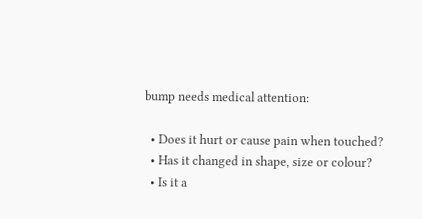bump needs medical attention:

  • Does it hurt or cause pain when touched?
  • Has it changed in shape, size or colour?
  • Is it a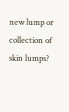new lump or collection of skin lumps?